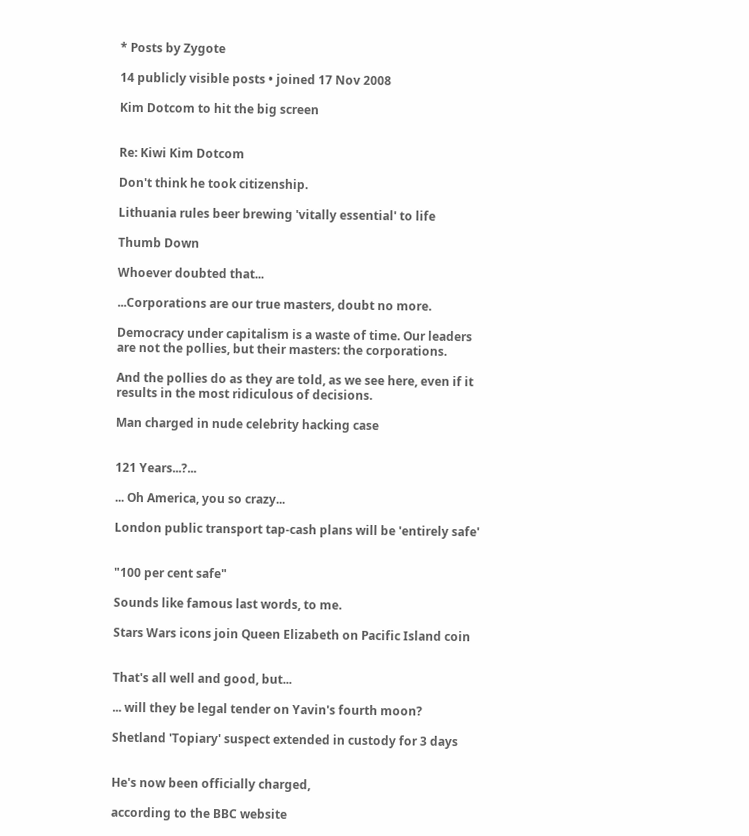* Posts by Zygote

14 publicly visible posts • joined 17 Nov 2008

Kim Dotcom to hit the big screen


Re: Kiwi Kim Dotcom

Don't think he took citizenship.

Lithuania rules beer brewing 'vitally essential' to life

Thumb Down

Whoever doubted that...

...Corporations are our true masters, doubt no more.

Democracy under capitalism is a waste of time. Our leaders are not the pollies, but their masters: the corporations.

And the pollies do as they are told, as we see here, even if it results in the most ridiculous of decisions.

Man charged in nude celebrity hacking case


121 Years...?...

... Oh America, you so crazy...

London public transport tap-cash plans will be 'entirely safe'


"100 per cent safe"

Sounds like famous last words, to me.

Stars Wars icons join Queen Elizabeth on Pacific Island coin


That's all well and good, but...

... will they be legal tender on Yavin's fourth moon?

Shetland 'Topiary' suspect extended in custody for 3 days


He's now been officially charged,

according to the BBC website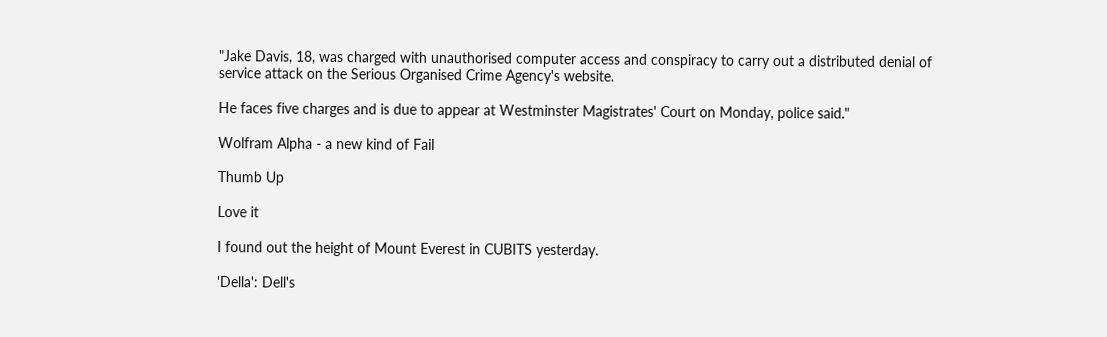"Jake Davis, 18, was charged with unauthorised computer access and conspiracy to carry out a distributed denial of service attack on the Serious Organised Crime Agency's website.

He faces five charges and is due to appear at Westminster Magistrates' Court on Monday, police said."

Wolfram Alpha - a new kind of Fail

Thumb Up

Love it

I found out the height of Mount Everest in CUBITS yesterday.

'Della': Dell's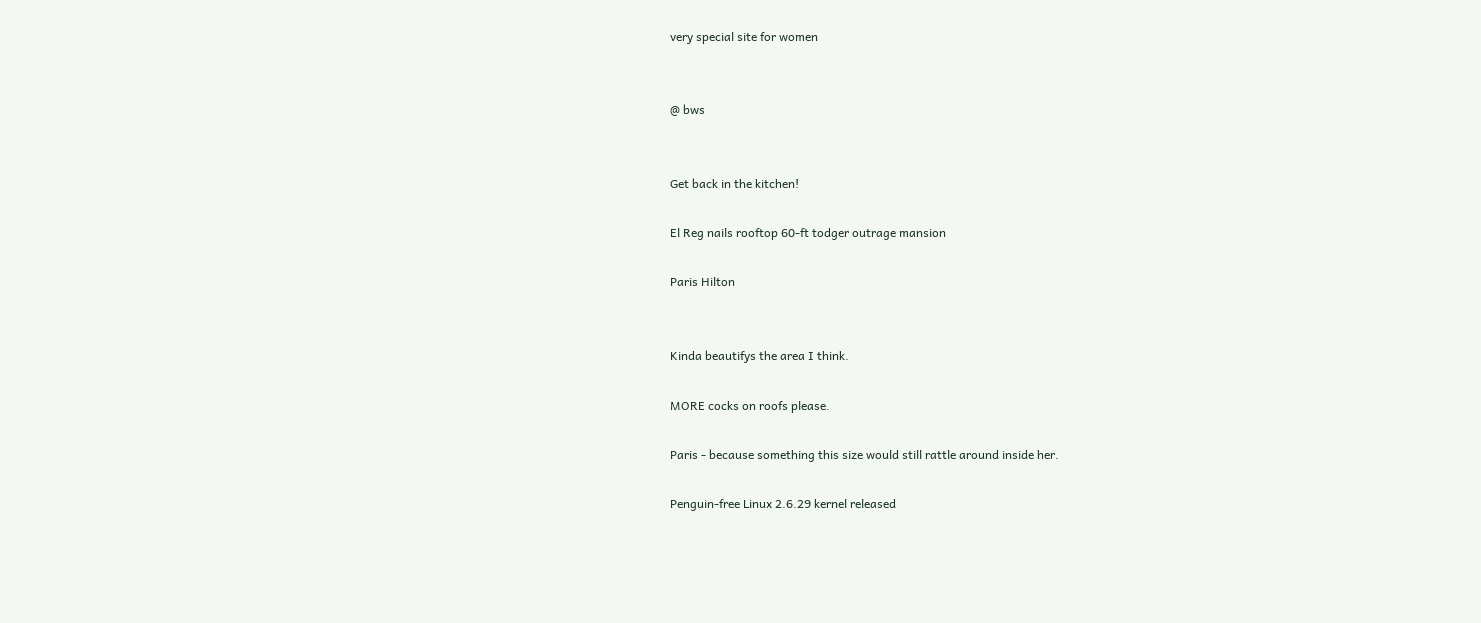very special site for women


@ bws


Get back in the kitchen!

El Reg nails rooftop 60-ft todger outrage mansion

Paris Hilton


Kinda beautifys the area I think.

MORE cocks on roofs please.

Paris - because something this size would still rattle around inside her.

Penguin-free Linux 2.6.29 kernel released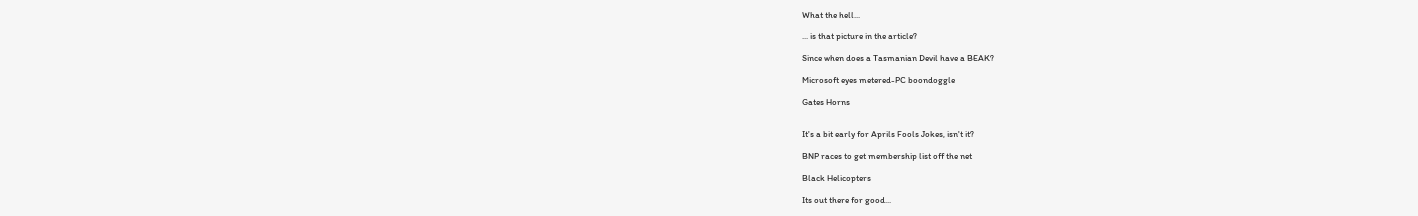What the hell...

... is that picture in the article?

Since when does a Tasmanian Devil have a BEAK?

Microsoft eyes metered-PC boondoggle

Gates Horns


It's a bit early for Aprils Fools Jokes, isn't it?

BNP races to get membership list off the net

Black Helicopters

Its out there for good...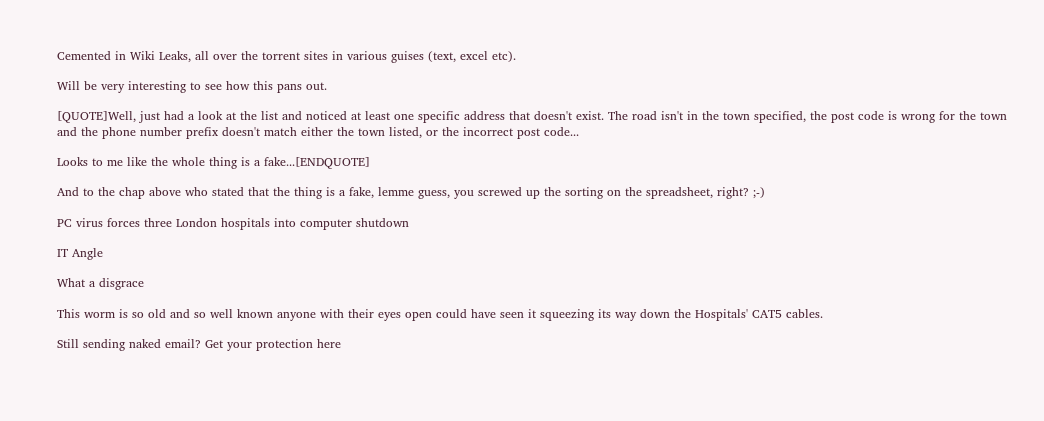Cemented in Wiki Leaks, all over the torrent sites in various guises (text, excel etc).

Will be very interesting to see how this pans out.

[QUOTE]Well, just had a look at the list and noticed at least one specific address that doesn't exist. The road isn't in the town specified, the post code is wrong for the town and the phone number prefix doesn't match either the town listed, or the incorrect post code...

Looks to me like the whole thing is a fake...[ENDQUOTE]

And to the chap above who stated that the thing is a fake, lemme guess, you screwed up the sorting on the spreadsheet, right? ;-)

PC virus forces three London hospitals into computer shutdown

IT Angle

What a disgrace

This worm is so old and so well known anyone with their eyes open could have seen it squeezing its way down the Hospitals' CAT5 cables.

Still sending naked email? Get your protection here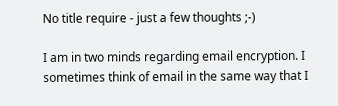No title require - just a few thoughts ;-)

I am in two minds regarding email encryption. I sometimes think of email in the same way that I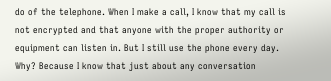do of the telephone. When I make a call, I know that my call is not encrypted and that anyone with the proper authority or equipment can listen in. But I still use the phone every day. Why? Because I know that just about any conversation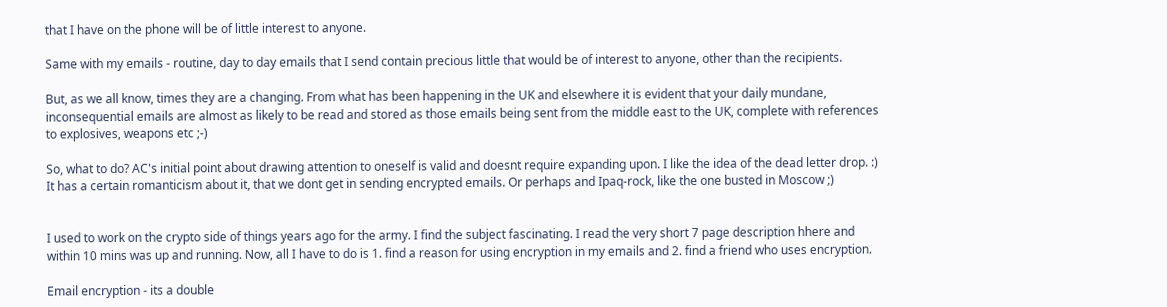that I have on the phone will be of little interest to anyone.

Same with my emails - routine, day to day emails that I send contain precious little that would be of interest to anyone, other than the recipients.

But, as we all know, times they are a changing. From what has been happening in the UK and elsewhere it is evident that your daily mundane, inconsequential emails are almost as likely to be read and stored as those emails being sent from the middle east to the UK, complete with references to explosives, weapons etc ;-)

So, what to do? AC's initial point about drawing attention to oneself is valid and doesnt require expanding upon. I like the idea of the dead letter drop. :) It has a certain romanticism about it, that we dont get in sending encrypted emails. Or perhaps and Ipaq-rock, like the one busted in Moscow ;)


I used to work on the crypto side of things years ago for the army. I find the subject fascinating. I read the very short 7 page description hhere and within 10 mins was up and running. Now, all I have to do is 1. find a reason for using encryption in my emails and 2. find a friend who uses encryption.

Email encryption - its a double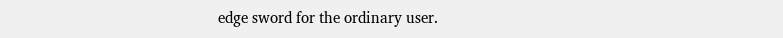edge sword for the ordinary user.